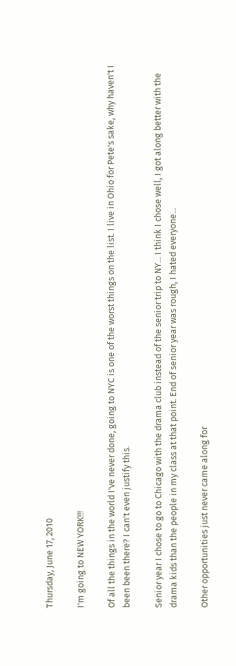Thursday, June 17, 2010

I'm going to NEW YORK!!!

Of all the things in the world I've never done, going to NYC is one of the worst things on the list. I live in Ohio for Pete's sake, why haven't I been been there? I can't even justify this.

Senior year I chose to go to Chicago with the drama club instead of the senior trip to NY... I think I chose well, I got along better with the drama kids than the people in my class at that point. End of senior year was rough, I hated everyone...

Other opportunities just never came along for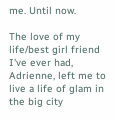me. Until now.

The love of my life/best girl friend I've ever had, Adrienne, left me to live a life of glam in the big city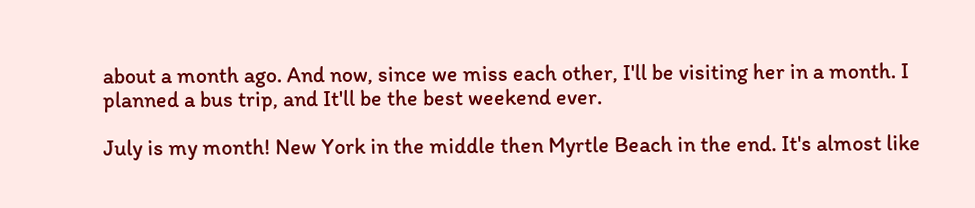about a month ago. And now, since we miss each other, I'll be visiting her in a month. I planned a bus trip, and It'll be the best weekend ever.

July is my month! New York in the middle then Myrtle Beach in the end. It's almost like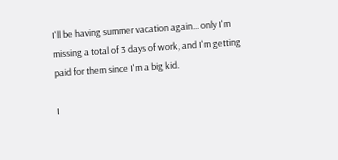I'll be having summer vacation again... only I'm missing a total of 3 days of work, and I'm getting paid for them since I'm a big kid.

I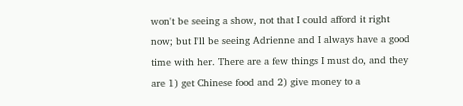won't be seeing a show, not that I could afford it right now; but I'll be seeing Adrienne and I always have a good time with her. There are a few things I must do, and they are 1) get Chinese food and 2) give money to a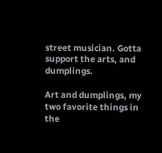street musician. Gotta support the arts, and dumplings.

Art and dumplings, my two favorite things in the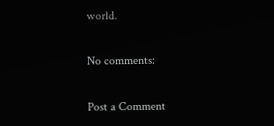world.

No comments:

Post a Comment